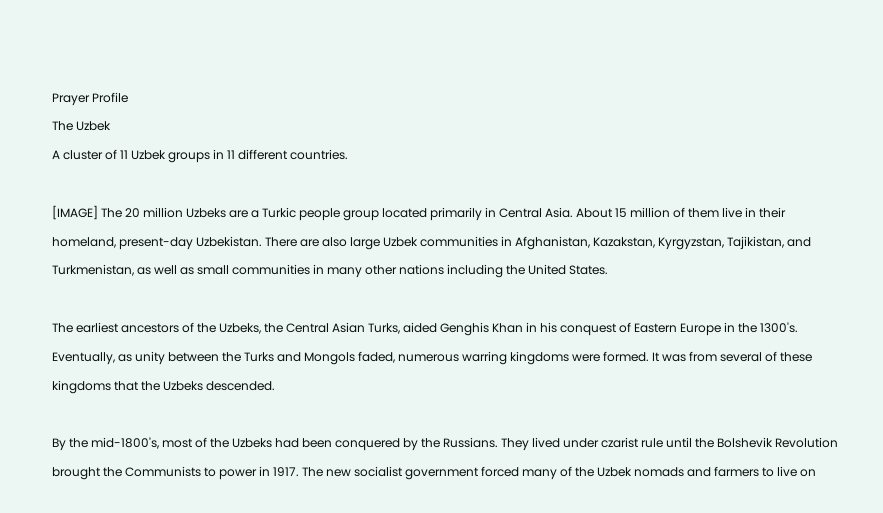Prayer Profile
The Uzbek
A cluster of 11 Uzbek groups in 11 different countries.

[IMAGE] The 20 million Uzbeks are a Turkic people group located primarily in Central Asia. About 15 million of them live in their homeland, present-day Uzbekistan. There are also large Uzbek communities in Afghanistan, Kazakstan, Kyrgyzstan, Tajikistan, and Turkmenistan, as well as small communities in many other nations including the United States.

The earliest ancestors of the Uzbeks, the Central Asian Turks, aided Genghis Khan in his conquest of Eastern Europe in the 1300's. Eventually, as unity between the Turks and Mongols faded, numerous warring kingdoms were formed. It was from several of these kingdoms that the Uzbeks descended.

By the mid-1800's, most of the Uzbeks had been conquered by the Russians. They lived under czarist rule until the Bolshevik Revolution brought the Communists to power in 1917. The new socialist government forced many of the Uzbek nomads and farmers to live on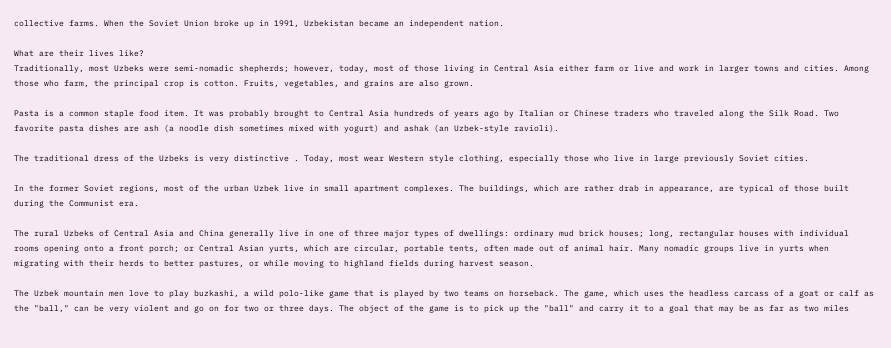collective farms. When the Soviet Union broke up in 1991, Uzbekistan became an independent nation.

What are their lives like?
Traditionally, most Uzbeks were semi-nomadic shepherds; however, today, most of those living in Central Asia either farm or live and work in larger towns and cities. Among those who farm, the principal crop is cotton. Fruits, vegetables, and grains are also grown.

Pasta is a common staple food item. It was probably brought to Central Asia hundreds of years ago by Italian or Chinese traders who traveled along the Silk Road. Two favorite pasta dishes are ash (a noodle dish sometimes mixed with yogurt) and ashak (an Uzbek-style ravioli).

The traditional dress of the Uzbeks is very distinctive . Today, most wear Western style clothing, especially those who live in large previously Soviet cities.

In the former Soviet regions, most of the urban Uzbek live in small apartment complexes. The buildings, which are rather drab in appearance, are typical of those built during the Communist era.

The rural Uzbeks of Central Asia and China generally live in one of three major types of dwellings: ordinary mud brick houses; long, rectangular houses with individual rooms opening onto a front porch; or Central Asian yurts, which are circular, portable tents, often made out of animal hair. Many nomadic groups live in yurts when migrating with their herds to better pastures, or while moving to highland fields during harvest season.

The Uzbek mountain men love to play buzkashi, a wild polo-like game that is played by two teams on horseback. The game, which uses the headless carcass of a goat or calf as the "ball," can be very violent and go on for two or three days. The object of the game is to pick up the "ball" and carry it to a goal that may be as far as two miles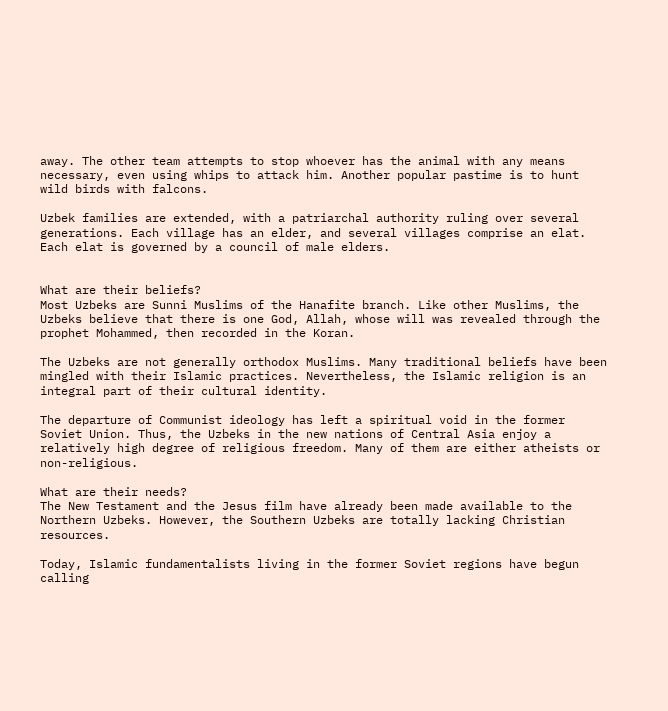away. The other team attempts to stop whoever has the animal with any means necessary, even using whips to attack him. Another popular pastime is to hunt wild birds with falcons.

Uzbek families are extended, with a patriarchal authority ruling over several generations. Each village has an elder, and several villages comprise an elat. Each elat is governed by a council of male elders.


What are their beliefs?
Most Uzbeks are Sunni Muslims of the Hanafite branch. Like other Muslims, the Uzbeks believe that there is one God, Allah, whose will was revealed through the prophet Mohammed, then recorded in the Koran.

The Uzbeks are not generally orthodox Muslims. Many traditional beliefs have been mingled with their Islamic practices. Nevertheless, the Islamic religion is an integral part of their cultural identity.

The departure of Communist ideology has left a spiritual void in the former Soviet Union. Thus, the Uzbeks in the new nations of Central Asia enjoy a relatively high degree of religious freedom. Many of them are either atheists or non-religious.

What are their needs?
The New Testament and the Jesus film have already been made available to the Northern Uzbeks. However, the Southern Uzbeks are totally lacking Christian resources.

Today, Islamic fundamentalists living in the former Soviet regions have begun calling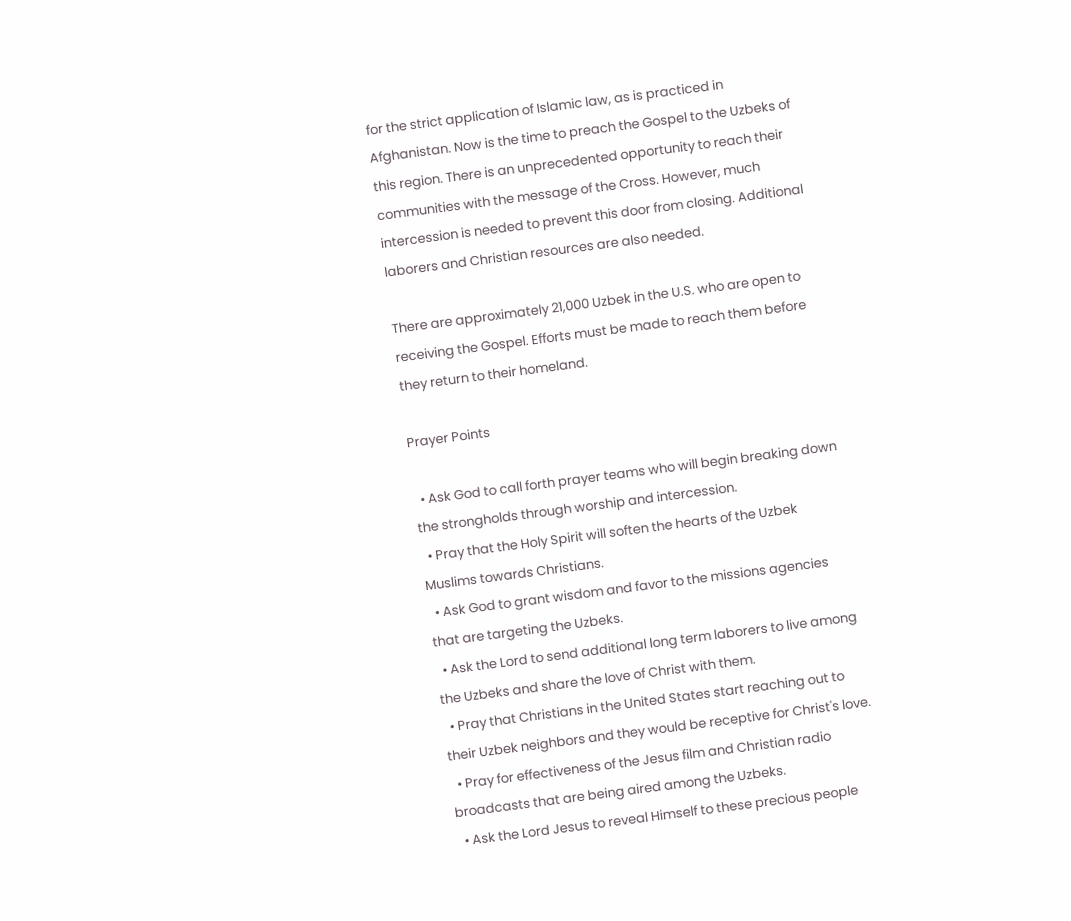for the strict application of Islamic law, as is practiced in Afghanistan. Now is the time to preach the Gospel to the Uzbeks of this region. There is an unprecedented opportunity to reach their communities with the message of the Cross. However, much intercession is needed to prevent this door from closing. Additional laborers and Christian resources are also needed.

There are approximately 21,000 Uzbek in the U.S. who are open to receiving the Gospel. Efforts must be made to reach them before they return to their homeland.

Prayer Points

  • Ask God to call forth prayer teams who will begin breaking down the strongholds through worship and intercession.
  • Pray that the Holy Spirit will soften the hearts of the Uzbek Muslims towards Christians.
  • Ask God to grant wisdom and favor to the missions agencies that are targeting the Uzbeks.
  • Ask the Lord to send additional long term laborers to live among the Uzbeks and share the love of Christ with them.
  • Pray that Christians in the United States start reaching out to their Uzbek neighbors and they would be receptive for Christ's love.
  • Pray for effectiveness of the Jesus film and Christian radio broadcasts that are being aired among the Uzbeks.
  • Ask the Lord Jesus to reveal Himself to these precious people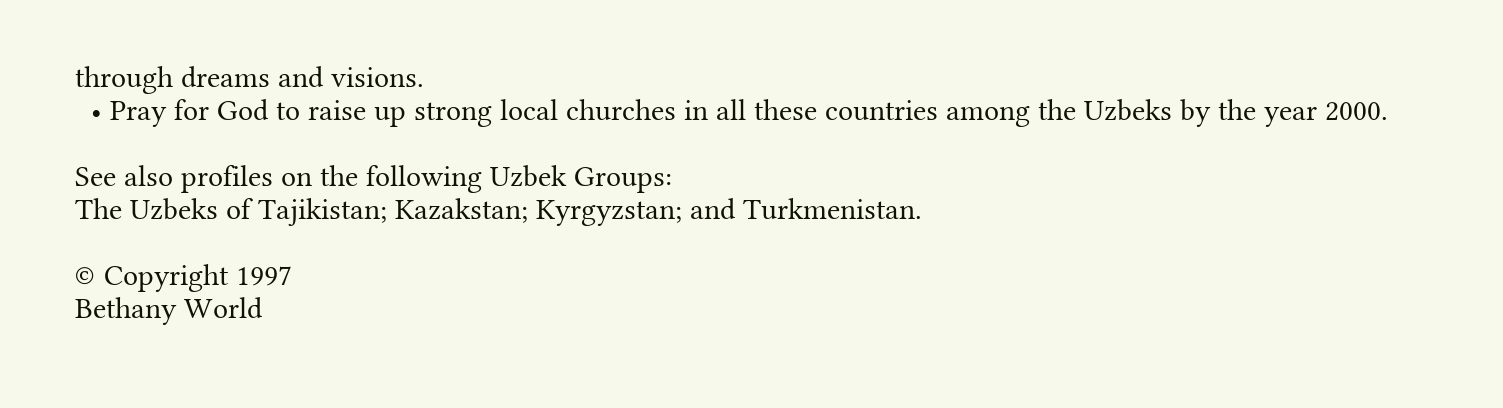through dreams and visions.
  • Pray for God to raise up strong local churches in all these countries among the Uzbeks by the year 2000.

See also profiles on the following Uzbek Groups:
The Uzbeks of Tajikistan; Kazakstan; Kyrgyzstan; and Turkmenistan.

© Copyright 1997
Bethany World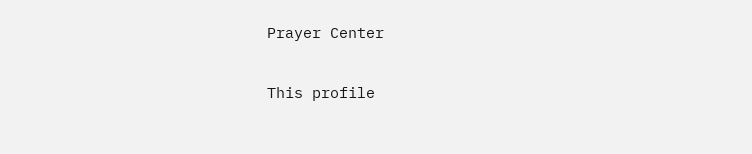Prayer Center

This profile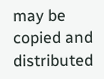may be copied and distributed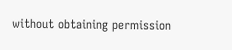without obtaining permission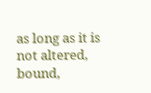as long as it is not altered, bound,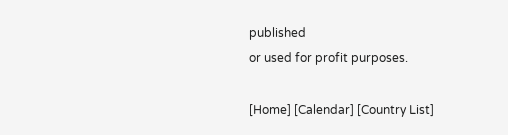published
or used for profit purposes.

[Home] [Calendar] [Country List]